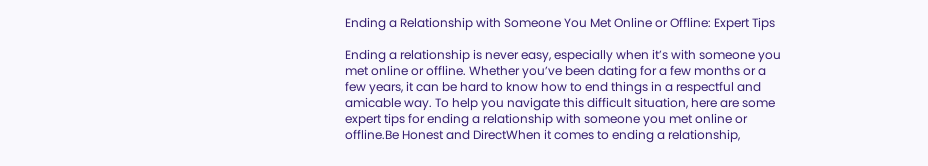Ending a Relationship with Someone You Met Online or Offline: Expert Tips

Ending a relationship is never easy, especially when it’s with someone you met online or offline. Whether you’ve been dating for a few months or a few years, it can be hard to know how to end things in a respectful and amicable way. To help you navigate this difficult situation, here are some expert tips for ending a relationship with someone you met online or offline.Be Honest and DirectWhen it comes to ending a relationship,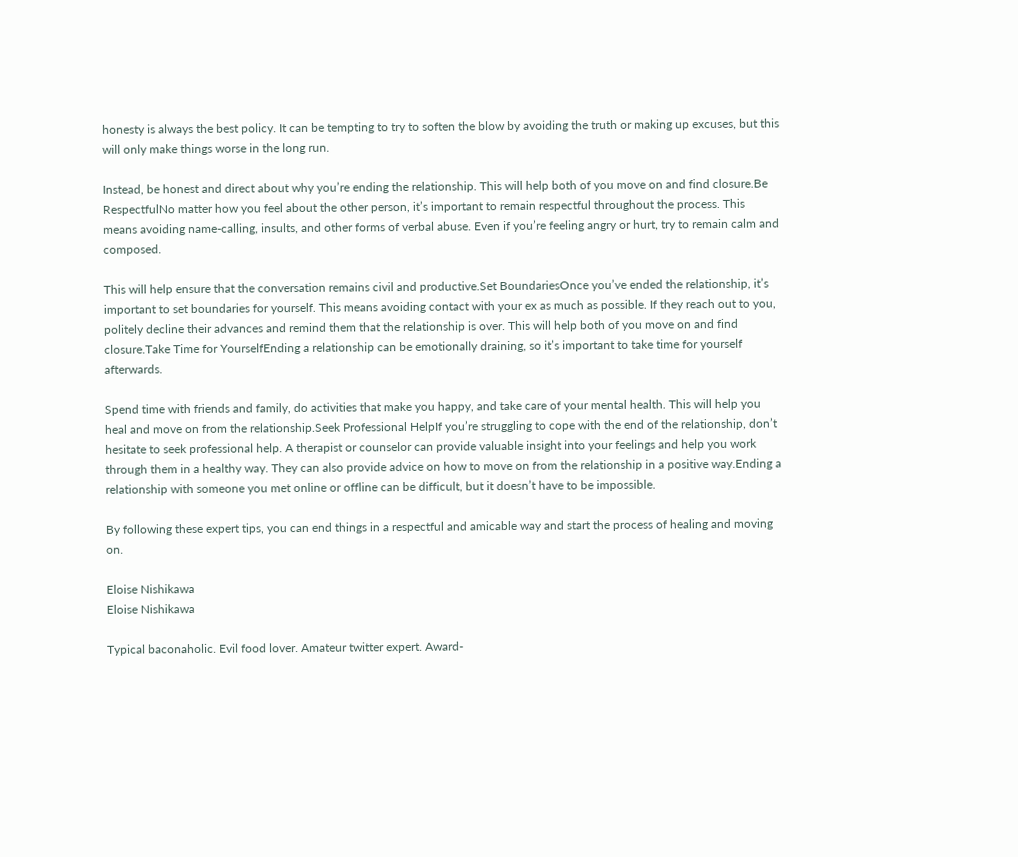honesty is always the best policy. It can be tempting to try to soften the blow by avoiding the truth or making up excuses, but this will only make things worse in the long run.

Instead, be honest and direct about why you’re ending the relationship. This will help both of you move on and find closure.Be RespectfulNo matter how you feel about the other person, it’s important to remain respectful throughout the process. This means avoiding name-calling, insults, and other forms of verbal abuse. Even if you’re feeling angry or hurt, try to remain calm and composed.

This will help ensure that the conversation remains civil and productive.Set BoundariesOnce you’ve ended the relationship, it’s important to set boundaries for yourself. This means avoiding contact with your ex as much as possible. If they reach out to you, politely decline their advances and remind them that the relationship is over. This will help both of you move on and find closure.Take Time for YourselfEnding a relationship can be emotionally draining, so it’s important to take time for yourself afterwards.

Spend time with friends and family, do activities that make you happy, and take care of your mental health. This will help you heal and move on from the relationship.Seek Professional HelpIf you’re struggling to cope with the end of the relationship, don’t hesitate to seek professional help. A therapist or counselor can provide valuable insight into your feelings and help you work through them in a healthy way. They can also provide advice on how to move on from the relationship in a positive way.Ending a relationship with someone you met online or offline can be difficult, but it doesn’t have to be impossible.

By following these expert tips, you can end things in a respectful and amicable way and start the process of healing and moving on.

Eloise Nishikawa
Eloise Nishikawa

Typical baconaholic. Evil food lover. Amateur twitter expert. Award-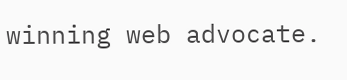winning web advocate.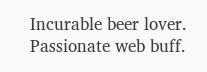Incurable beer lover. Passionate web buff.